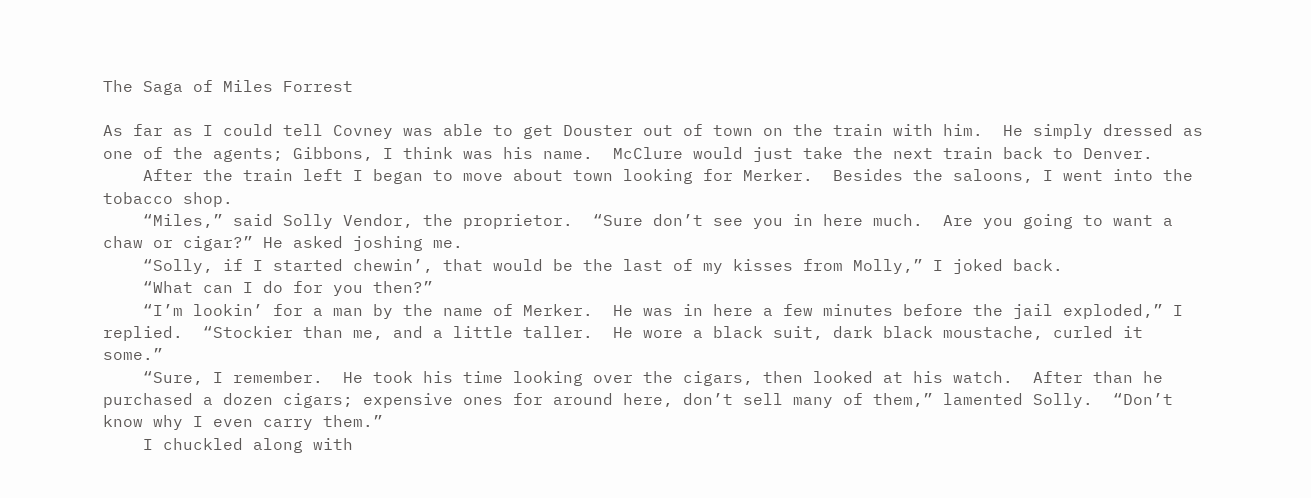The Saga of Miles Forrest

As far as I could tell Covney was able to get Douster out of town on the train with him.  He simply dressed as one of the agents; Gibbons, I think was his name.  McClure would just take the next train back to Denver.
    After the train left I began to move about town looking for Merker.  Besides the saloons, I went into the tobacco shop.
    “Miles,” said Solly Vendor, the proprietor.  “Sure don’t see you in here much.  Are you going to want a chaw or cigar?” He asked joshing me.
    “Solly, if I started chewin’, that would be the last of my kisses from Molly,” I joked back.
    “What can I do for you then?”
    “I’m lookin’ for a man by the name of Merker.  He was in here a few minutes before the jail exploded,” I replied.  “Stockier than me, and a little taller.  He wore a black suit, dark black moustache, curled it some.”
    “Sure, I remember.  He took his time looking over the cigars, then looked at his watch.  After than he purchased a dozen cigars; expensive ones for around here, don’t sell many of them,” lamented Solly.  “Don’t know why I even carry them.”
    I chuckled along with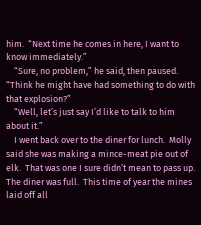him.  “Next time he comes in here, I want to know immediately.”
    “Sure, no problem,” he said, then paused.  “Think he might have had something to do with that explosion?”
    “Well, let’s just say I’d like to talk to him about it.”
    I went back over to the diner for lunch.  Molly said she was making a mince-meat pie out of elk.  That was one I sure didn’t mean to pass up.  The diner was full.  This time of year the mines laid off all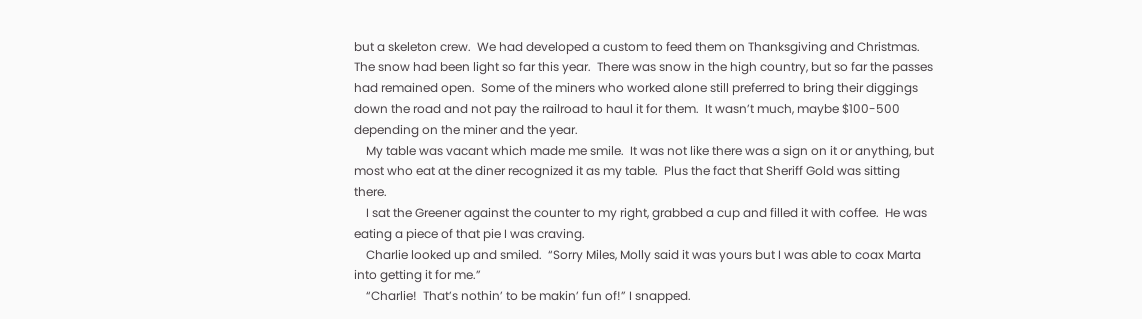but a skeleton crew.  We had developed a custom to feed them on Thanksgiving and Christmas.  The snow had been light so far this year.  There was snow in the high country, but so far the passes had remained open.  Some of the miners who worked alone still preferred to bring their diggings down the road and not pay the railroad to haul it for them.  It wasn’t much, maybe $100-500 depending on the miner and the year.
    My table was vacant which made me smile.  It was not like there was a sign on it or anything, but most who eat at the diner recognized it as my table.  Plus the fact that Sheriff Gold was sitting there.
    I sat the Greener against the counter to my right, grabbed a cup and filled it with coffee.  He was eating a piece of that pie I was craving.
    Charlie looked up and smiled.  “Sorry Miles, Molly said it was yours but I was able to coax Marta into getting it for me.”
    “Charlie!  That’s nothin’ to be makin’ fun of!” I snapped.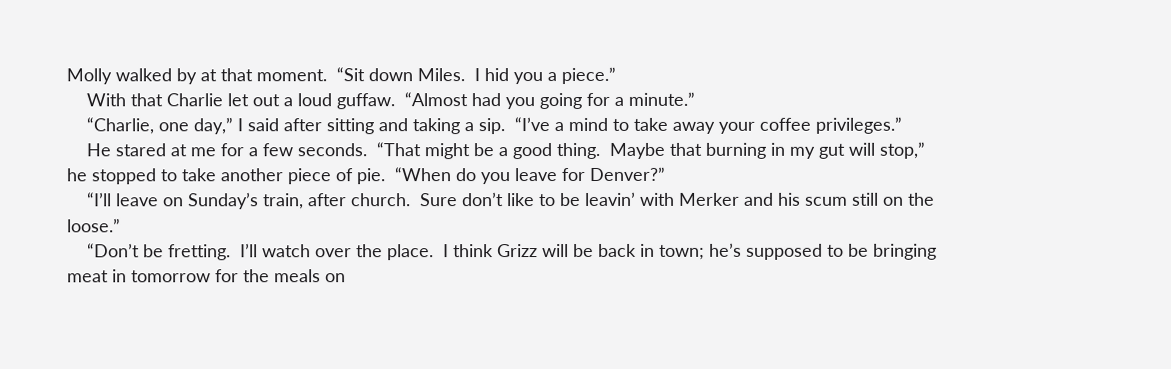Molly walked by at that moment.  “Sit down Miles.  I hid you a piece.”
    With that Charlie let out a loud guffaw.  “Almost had you going for a minute.”
    “Charlie, one day,” I said after sitting and taking a sip.  “I’ve a mind to take away your coffee privileges.”
    He stared at me for a few seconds.  “That might be a good thing.  Maybe that burning in my gut will stop,” he stopped to take another piece of pie.  “When do you leave for Denver?”
    “I’ll leave on Sunday’s train, after church.  Sure don’t like to be leavin’ with Merker and his scum still on the loose.”
    “Don’t be fretting.  I’ll watch over the place.  I think Grizz will be back in town; he’s supposed to be bringing meat in tomorrow for the meals on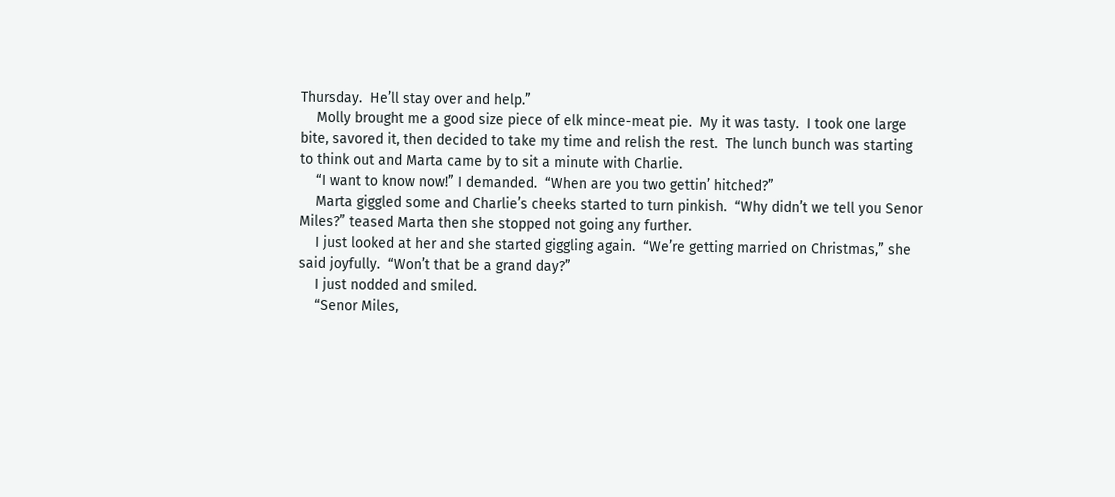Thursday.  He’ll stay over and help.”
    Molly brought me a good size piece of elk mince-meat pie.  My it was tasty.  I took one large bite, savored it, then decided to take my time and relish the rest.  The lunch bunch was starting to think out and Marta came by to sit a minute with Charlie.
    “I want to know now!” I demanded.  “When are you two gettin’ hitched?”
    Marta giggled some and Charlie’s cheeks started to turn pinkish.  “Why didn’t we tell you Senor Miles?” teased Marta then she stopped not going any further.
    I just looked at her and she started giggling again.  “We’re getting married on Christmas,” she said joyfully.  “Won’t that be a grand day?”
    I just nodded and smiled.
    “Senor Miles,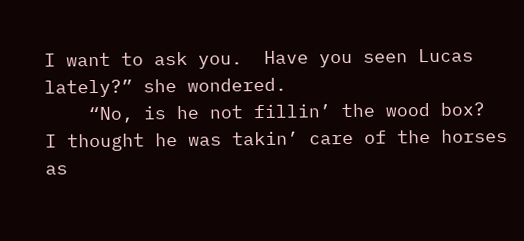I want to ask you.  Have you seen Lucas lately?” she wondered.
    “No, is he not fillin’ the wood box?  I thought he was takin’ care of the horses as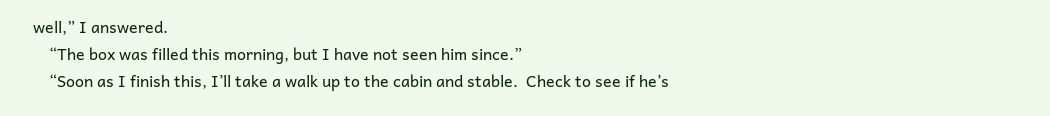well,” I answered.
    “The box was filled this morning, but I have not seen him since.”
    “Soon as I finish this, I’ll take a walk up to the cabin and stable.  Check to see if he’s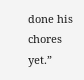done his chores yet.”